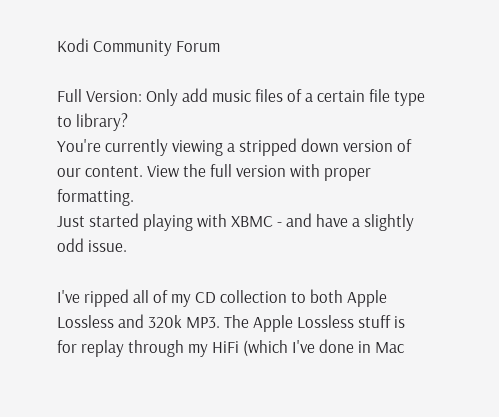Kodi Community Forum

Full Version: Only add music files of a certain file type to library?
You're currently viewing a stripped down version of our content. View the full version with proper formatting.
Just started playing with XBMC - and have a slightly odd issue.

I've ripped all of my CD collection to both Apple Lossless and 320k MP3. The Apple Lossless stuff is for replay through my HiFi (which I've done in Mac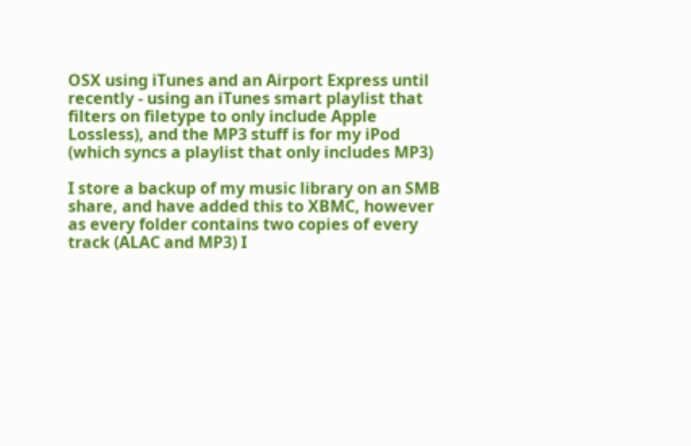OSX using iTunes and an Airport Express until recently - using an iTunes smart playlist that filters on filetype to only include Apple Lossless), and the MP3 stuff is for my iPod (which syncs a playlist that only includes MP3)

I store a backup of my music library on an SMB share, and have added this to XBMC, however as every folder contains two copies of every track (ALAC and MP3) I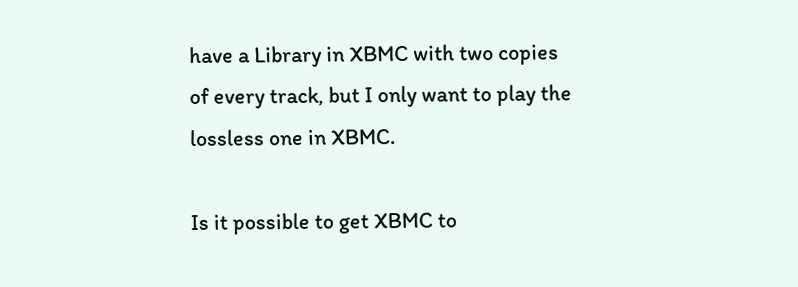have a Library in XBMC with two copies of every track, but I only want to play the lossless one in XBMC.

Is it possible to get XBMC to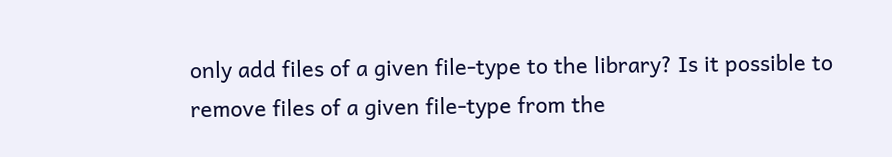only add files of a given file-type to the library? Is it possible to remove files of a given file-type from the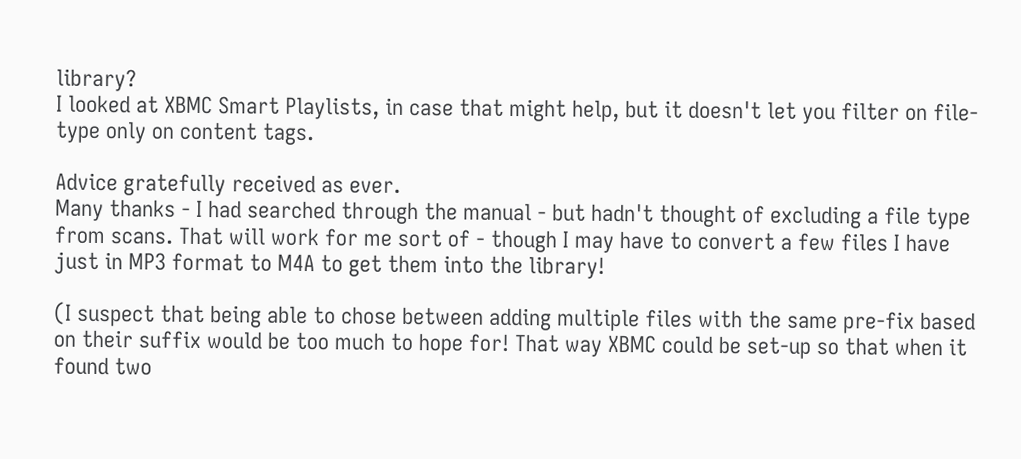library?
I looked at XBMC Smart Playlists, in case that might help, but it doesn't let you filter on file-type only on content tags.

Advice gratefully received as ever.
Many thanks - I had searched through the manual - but hadn't thought of excluding a file type from scans. That will work for me sort of - though I may have to convert a few files I have just in MP3 format to M4A to get them into the library!

(I suspect that being able to chose between adding multiple files with the same pre-fix based on their suffix would be too much to hope for! That way XBMC could be set-up so that when it found two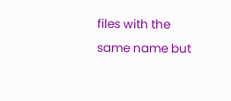files with the same name but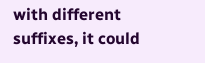with different suffixes, it could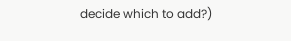decide which to add?)